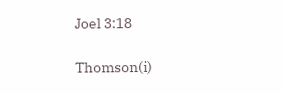Joel 3:18

Thomson(i)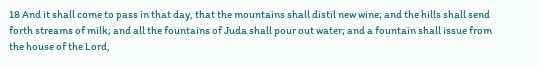18 And it shall come to pass in that day, that the mountains shall distil new wine; and the hills shall send forth streams of milk; and all the fountains of Juda shall pour out water; and a fountain shall issue from the house of the Lord,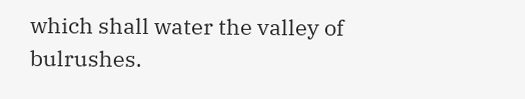which shall water the valley of bulrushes.